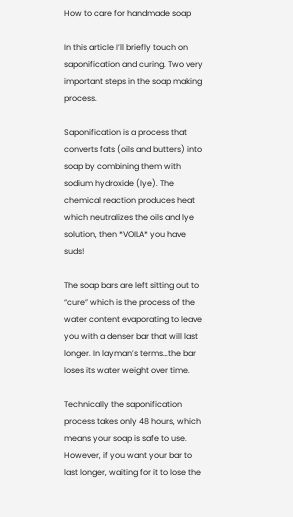How to care for handmade soap

In this article I’ll briefly touch on saponification and curing. Two very important steps in the soap making process.

Saponification is a process that converts fats (oils and butters) into soap by combining them with sodium hydroxide (lye). The chemical reaction produces heat which neutralizes the oils and lye solution, then *VOILA* you have suds!

The soap bars are left sitting out to “cure” which is the process of the water content evaporating to leave you with a denser bar that will last longer. In layman’s terms…the bar loses its water weight over time.

Technically the saponification process takes only 48 hours, which means your soap is safe to use. However, if you want your bar to last longer, waiting for it to lose the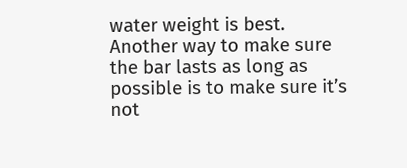water weight is best. Another way to make sure the bar lasts as long as possible is to make sure it’s not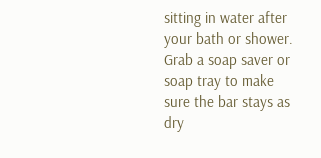sitting in water after your bath or shower. Grab a soap saver or soap tray to make sure the bar stays as dry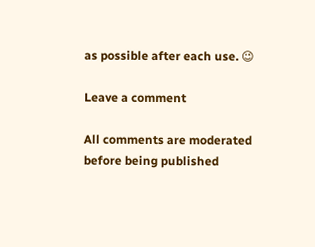as possible after each use. 😉

Leave a comment

All comments are moderated before being published